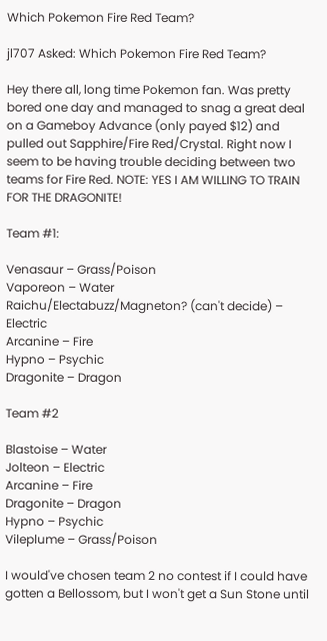Which Pokemon Fire Red Team?

jl707 Asked: Which Pokemon Fire Red Team?

Hey there all, long time Pokemon fan. Was pretty bored one day and managed to snag a great deal on a Gameboy Advance (only payed $12) and pulled out Sapphire/Fire Red/Crystal. Right now I seem to be having trouble deciding between two teams for Fire Red. NOTE: YES I AM WILLING TO TRAIN FOR THE DRAGONITE!

Team #1:

Venasaur – Grass/Poison
Vaporeon – Water
Raichu/Electabuzz/Magneton? (can't decide) – Electric
Arcanine – Fire
Hypno – Psychic
Dragonite – Dragon

Team #2

Blastoise – Water
Jolteon – Electric
Arcanine – Fire
Dragonite – Dragon
Hypno – Psychic
Vileplume – Grass/Poison

I would've chosen team 2 no contest if I could have gotten a Bellossom, but I won't get a Sun Stone until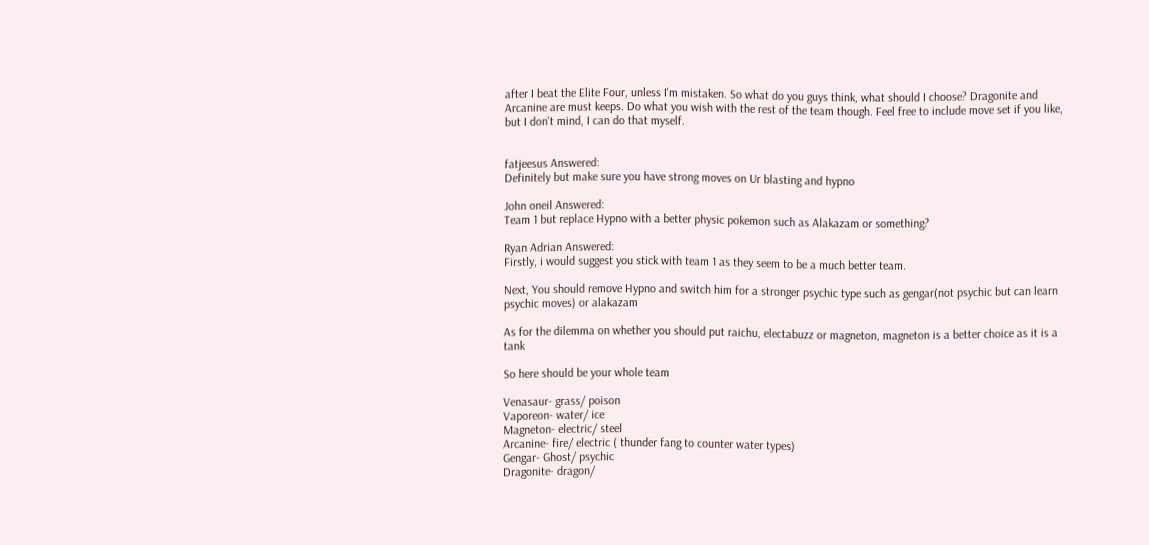after I beat the Elite Four, unless I'm mistaken. So what do you guys think, what should I choose? Dragonite and Arcanine are must keeps. Do what you wish with the rest of the team though. Feel free to include move set if you like, but I don't mind, I can do that myself.


fatjeesus Answered:
Definitely but make sure you have strong moves on Ur blasting and hypno

John oneil Answered:
Team 1 but replace Hypno with a better physic pokemon such as Alakazam or something?

Ryan Adrian Answered:
Firstly, i would suggest you stick with team 1 as they seem to be a much better team.

Next, You should remove Hypno and switch him for a stronger psychic type such as gengar(not psychic but can learn psychic moves) or alakazam

As for the dilemma on whether you should put raichu, electabuzz or magneton, magneton is a better choice as it is a tank

So here should be your whole team

Venasaur- grass/ poison
Vaporeon- water/ ice
Magneton- electric/ steel
Arcanine- fire/ electric ( thunder fang to counter water types)
Gengar- Ghost/ psychic
Dragonite- dragon/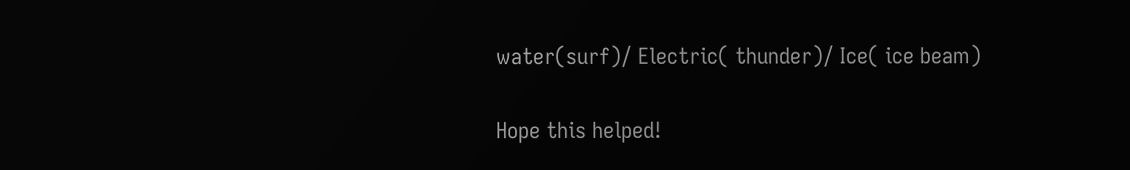water(surf)/ Electric( thunder)/ Ice( ice beam)

Hope this helped!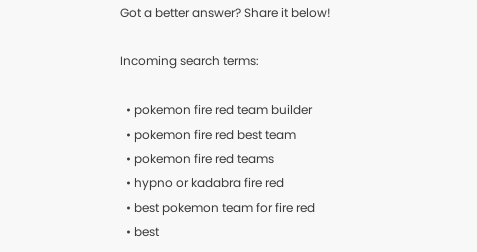Got a better answer? Share it below!

Incoming search terms:

  • pokemon fire red team builder
  • pokemon fire red best team
  • pokemon fire red teams
  • hypno or kadabra fire red
  • best pokemon team for fire red
  • best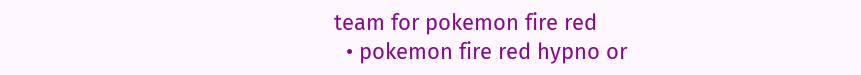team for pokemon fire red
  • pokemon fire red hypno or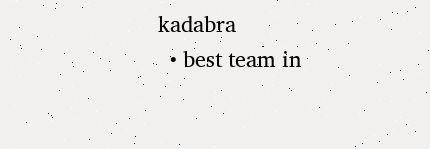kadabra
  • best team in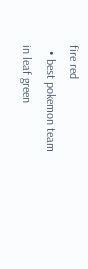fire red
  • best pokemon team in leaf green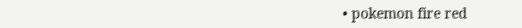• pokemon fire red